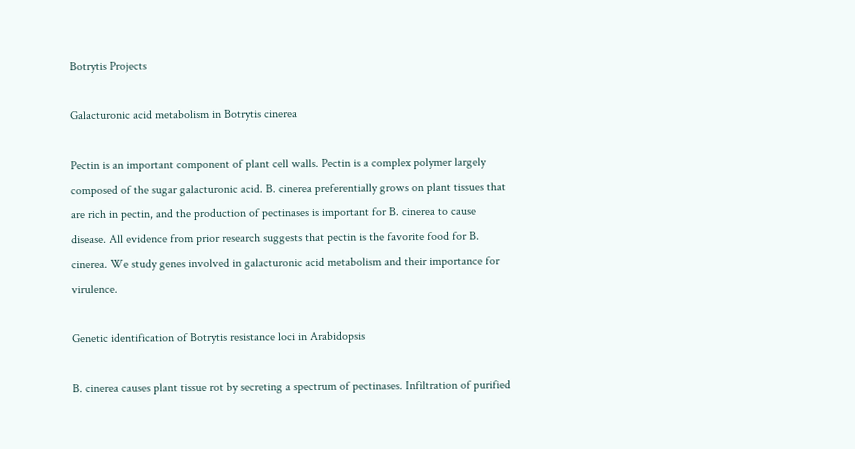Botrytis Projects

Galacturonic acid metabolism in Botrytis cinerea

Pectin is an important component of plant cell walls. Pectin is a complex polymer largely composed of the sugar galacturonic acid. B. cinerea preferentially grows on plant tissues that are rich in pectin, and the production of pectinases is important for B. cinerea to cause disease. All evidence from prior research suggests that pectin is the favorite food for B. cinerea. We study genes involved in galacturonic acid metabolism and their importance for virulence.

Genetic identification of Botrytis resistance loci in Arabidopsis

B. cinerea causes plant tissue rot by secreting a spectrum of pectinases. Infiltration of purified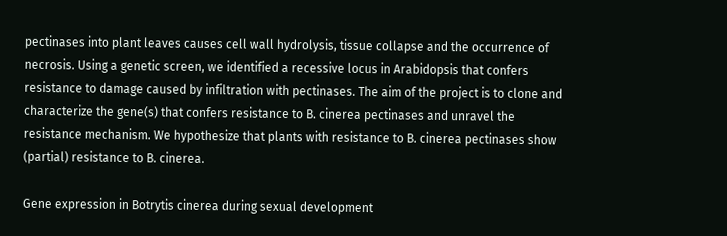pectinases into plant leaves causes cell wall hydrolysis, tissue collapse and the occurrence of necrosis. Using a genetic screen, we identified a recessive locus in Arabidopsis that confers resistance to damage caused by infiltration with pectinases. The aim of the project is to clone and characterize the gene(s) that confers resistance to B. cinerea pectinases and unravel the resistance mechanism. We hypothesize that plants with resistance to B. cinerea pectinases show (partial) resistance to B. cinerea.

Gene expression in Botrytis cinerea during sexual development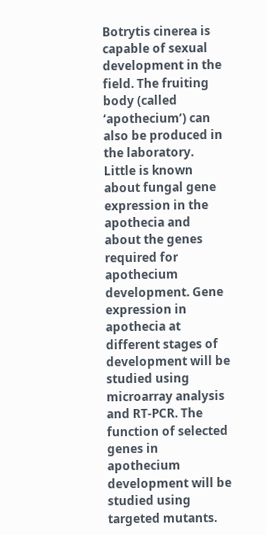Botrytis cinerea is capable of sexual development in the field. The fruiting body (called ‘apothecium’) can also be produced in the laboratory. Little is known about fungal gene expression in the apothecia and about the genes required for apothecium development. Gene expression in apothecia at different stages of development will be studied using microarray analysis and RT-PCR. The function of selected genes in apothecium development will be studied using targeted mutants.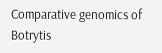Comparative genomics of Botrytis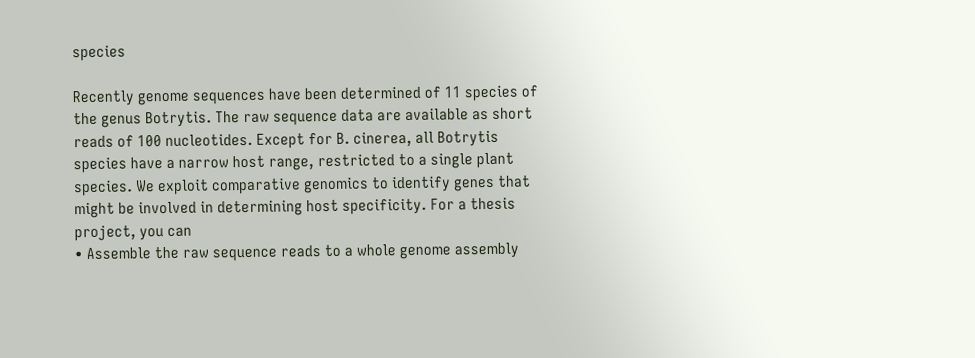species

Recently genome sequences have been determined of 11 species of the genus Botrytis. The raw sequence data are available as short reads of 100 nucleotides. Except for B. cinerea, all Botrytis species have a narrow host range, restricted to a single plant species. We exploit comparative genomics to identify genes that might be involved in determining host specificity. For a thesis project, you can
• Assemble the raw sequence reads to a whole genome assembly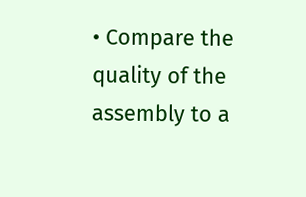• Compare the quality of the assembly to a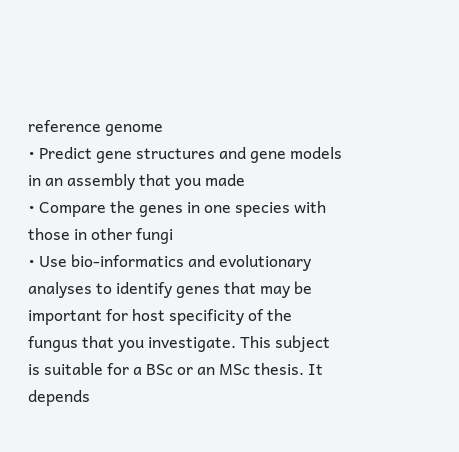reference genome
• Predict gene structures and gene models in an assembly that you made
• Compare the genes in one species with those in other fungi
• Use bio-informatics and evolutionary analyses to identify genes that may be important for host specificity of the fungus that you investigate. This subject is suitable for a BSc or an MSc thesis. It depends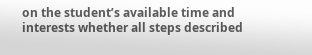on the student’s available time and interests whether all steps described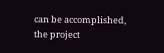can be accomplished, the project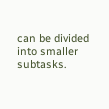can be divided into smaller subtasks.